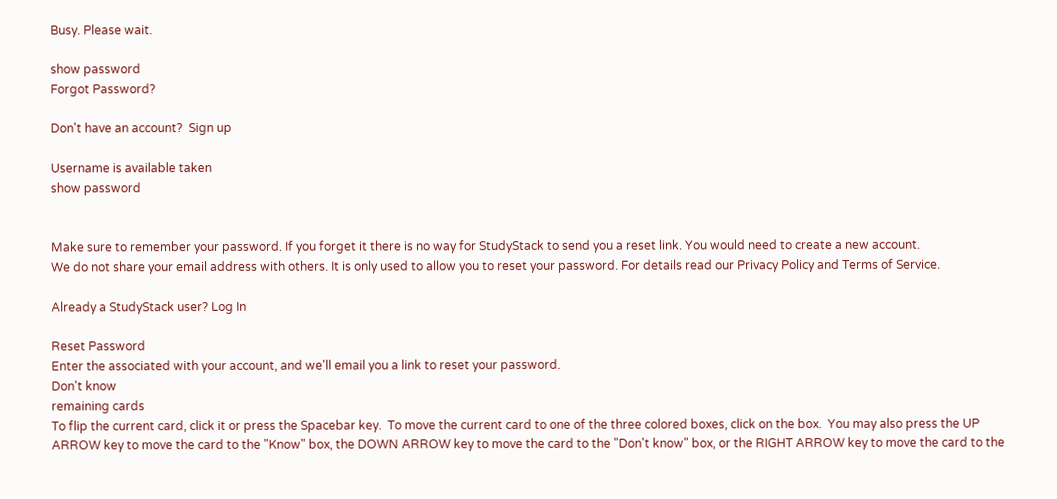Busy. Please wait.

show password
Forgot Password?

Don't have an account?  Sign up

Username is available taken
show password


Make sure to remember your password. If you forget it there is no way for StudyStack to send you a reset link. You would need to create a new account.
We do not share your email address with others. It is only used to allow you to reset your password. For details read our Privacy Policy and Terms of Service.

Already a StudyStack user? Log In

Reset Password
Enter the associated with your account, and we'll email you a link to reset your password.
Don't know
remaining cards
To flip the current card, click it or press the Spacebar key.  To move the current card to one of the three colored boxes, click on the box.  You may also press the UP ARROW key to move the card to the "Know" box, the DOWN ARROW key to move the card to the "Don't know" box, or the RIGHT ARROW key to move the card to the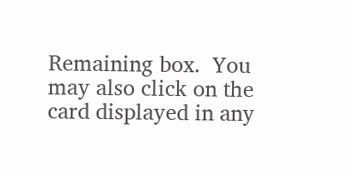Remaining box.  You may also click on the card displayed in any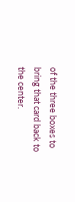of the three boxes to bring that card back to the center.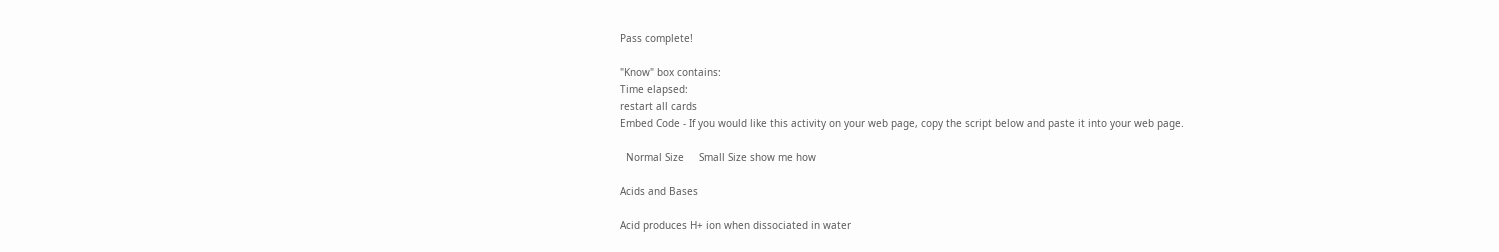Pass complete!

"Know" box contains:
Time elapsed:
restart all cards
Embed Code - If you would like this activity on your web page, copy the script below and paste it into your web page.

  Normal Size     Small Size show me how

Acids and Bases

Acid produces H+ ion when dissociated in water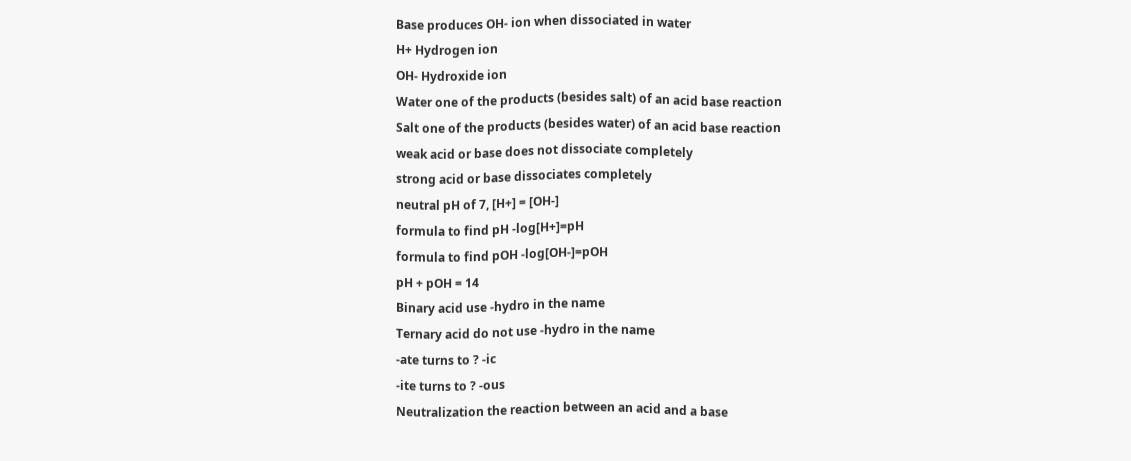Base produces OH- ion when dissociated in water
H+ Hydrogen ion
OH- Hydroxide ion
Water one of the products (besides salt) of an acid base reaction
Salt one of the products (besides water) of an acid base reaction
weak acid or base does not dissociate completely
strong acid or base dissociates completely
neutral pH of 7, [H+] = [OH-]
formula to find pH -log[H+]=pH
formula to find pOH -log[OH-]=pOH
pH + pOH = 14
Binary acid use -hydro in the name
Ternary acid do not use -hydro in the name
-ate turns to ? -ic
-ite turns to ? -ous
Neutralization the reaction between an acid and a base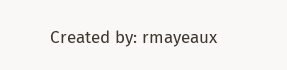Created by: rmayeaux